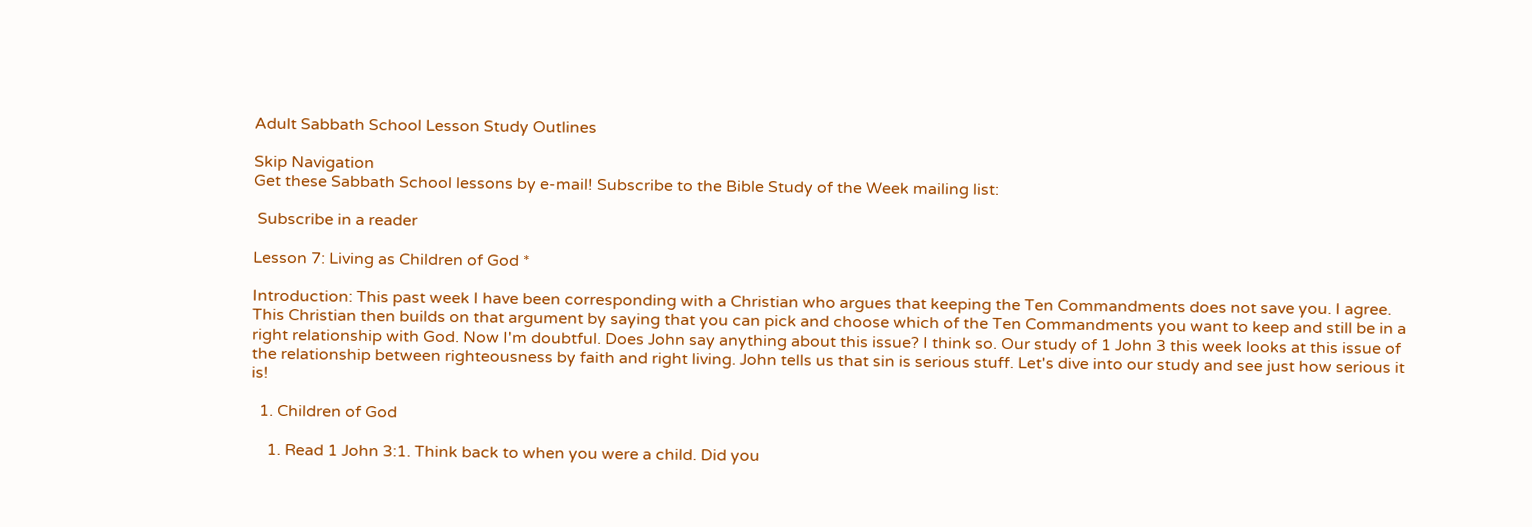Adult Sabbath School Lesson Study Outlines

Skip Navigation
Get these Sabbath School lessons by e-mail! Subscribe to the Bible Study of the Week mailing list:

 Subscribe in a reader

Lesson 7: Living as Children of God *

Introduction: This past week I have been corresponding with a Christian who argues that keeping the Ten Commandments does not save you. I agree. This Christian then builds on that argument by saying that you can pick and choose which of the Ten Commandments you want to keep and still be in a right relationship with God. Now I'm doubtful. Does John say anything about this issue? I think so. Our study of 1 John 3 this week looks at this issue of the relationship between righteousness by faith and right living. John tells us that sin is serious stuff. Let's dive into our study and see just how serious it is!

  1. Children of God

    1. Read 1 John 3:1. Think back to when you were a child. Did you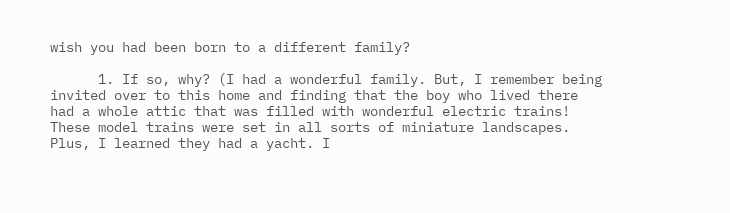wish you had been born to a different family?

      1. If so, why? (I had a wonderful family. But, I remember being invited over to this home and finding that the boy who lived there had a whole attic that was filled with wonderful electric trains! These model trains were set in all sorts of miniature landscapes. Plus, I learned they had a yacht. I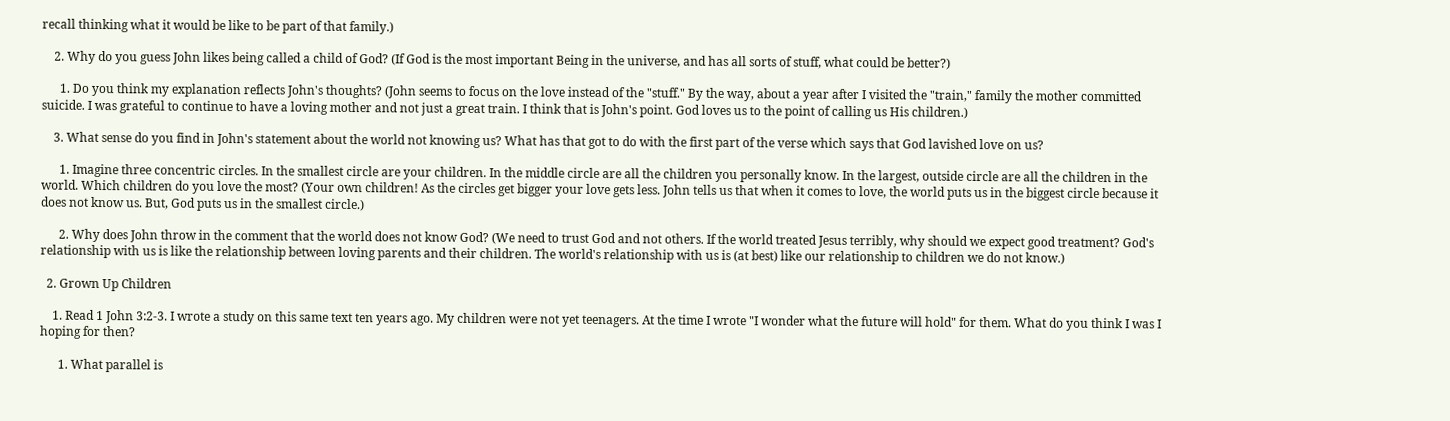recall thinking what it would be like to be part of that family.)

    2. Why do you guess John likes being called a child of God? (If God is the most important Being in the universe, and has all sorts of stuff, what could be better?)

      1. Do you think my explanation reflects John's thoughts? (John seems to focus on the love instead of the "stuff." By the way, about a year after I visited the "train," family the mother committed suicide. I was grateful to continue to have a loving mother and not just a great train. I think that is John's point. God loves us to the point of calling us His children.)

    3. What sense do you find in John's statement about the world not knowing us? What has that got to do with the first part of the verse which says that God lavished love on us?

      1. Imagine three concentric circles. In the smallest circle are your children. In the middle circle are all the children you personally know. In the largest, outside circle are all the children in the world. Which children do you love the most? (Your own children! As the circles get bigger your love gets less. John tells us that when it comes to love, the world puts us in the biggest circle because it does not know us. But, God puts us in the smallest circle.)

      2. Why does John throw in the comment that the world does not know God? (We need to trust God and not others. If the world treated Jesus terribly, why should we expect good treatment? God's relationship with us is like the relationship between loving parents and their children. The world's relationship with us is (at best) like our relationship to children we do not know.)

  2. Grown Up Children

    1. Read 1 John 3:2-3. I wrote a study on this same text ten years ago. My children were not yet teenagers. At the time I wrote "I wonder what the future will hold" for them. What do you think I was I hoping for then?

      1. What parallel is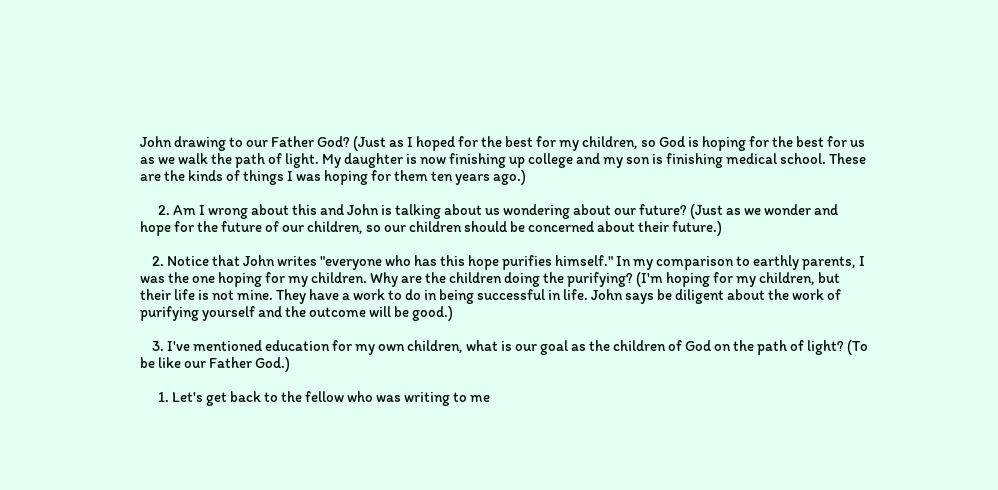John drawing to our Father God? (Just as I hoped for the best for my children, so God is hoping for the best for us as we walk the path of light. My daughter is now finishing up college and my son is finishing medical school. These are the kinds of things I was hoping for them ten years ago.)

      2. Am I wrong about this and John is talking about us wondering about our future? (Just as we wonder and hope for the future of our children, so our children should be concerned about their future.)

    2. Notice that John writes "everyone who has this hope purifies himself." In my comparison to earthly parents, I was the one hoping for my children. Why are the children doing the purifying? (I'm hoping for my children, but their life is not mine. They have a work to do in being successful in life. John says be diligent about the work of purifying yourself and the outcome will be good.)

    3. I've mentioned education for my own children, what is our goal as the children of God on the path of light? (To be like our Father God.)

      1. Let's get back to the fellow who was writing to me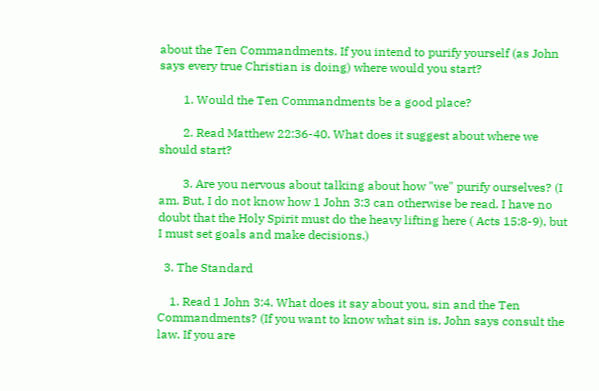about the Ten Commandments. If you intend to purify yourself (as John says every true Christian is doing) where would you start?

        1. Would the Ten Commandments be a good place?

        2. Read Matthew 22:36-40. What does it suggest about where we should start?

        3. Are you nervous about talking about how "we" purify ourselves? (I am. But, I do not know how 1 John 3:3 can otherwise be read. I have no doubt that the Holy Spirit must do the heavy lifting here ( Acts 15:8-9), but I must set goals and make decisions.)

  3. The Standard

    1. Read 1 John 3:4. What does it say about you, sin and the Ten Commandments? (If you want to know what sin is, John says consult the law. If you are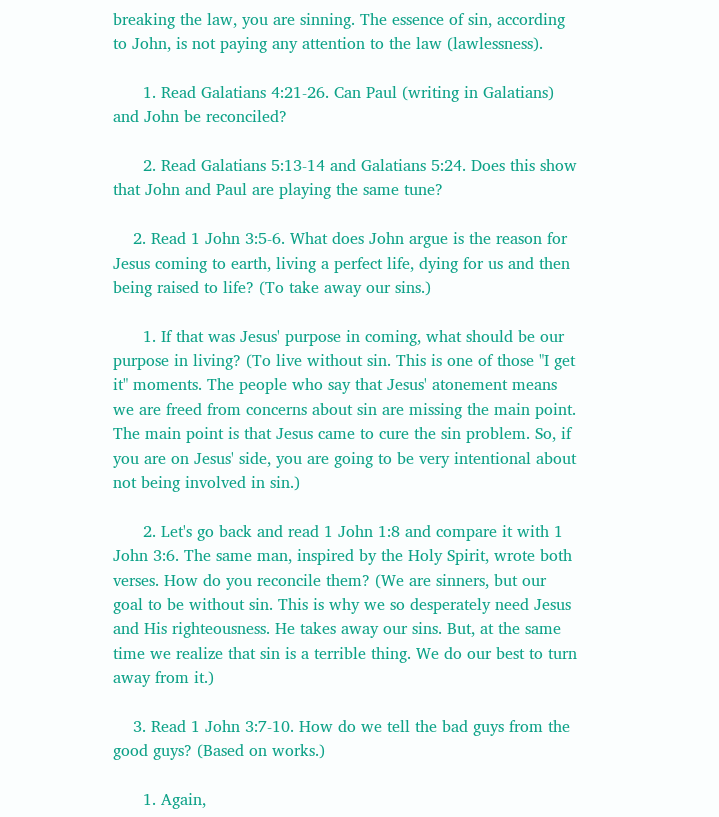breaking the law, you are sinning. The essence of sin, according to John, is not paying any attention to the law (lawlessness).

      1. Read Galatians 4:21-26. Can Paul (writing in Galatians) and John be reconciled?

      2. Read Galatians 5:13-14 and Galatians 5:24. Does this show that John and Paul are playing the same tune?

    2. Read 1 John 3:5-6. What does John argue is the reason for Jesus coming to earth, living a perfect life, dying for us and then being raised to life? (To take away our sins.)

      1. If that was Jesus' purpose in coming, what should be our purpose in living? (To live without sin. This is one of those "I get it" moments. The people who say that Jesus' atonement means we are freed from concerns about sin are missing the main point. The main point is that Jesus came to cure the sin problem. So, if you are on Jesus' side, you are going to be very intentional about not being involved in sin.)

      2. Let's go back and read 1 John 1:8 and compare it with 1 John 3:6. The same man, inspired by the Holy Spirit, wrote both verses. How do you reconcile them? (We are sinners, but our goal to be without sin. This is why we so desperately need Jesus and His righteousness. He takes away our sins. But, at the same time we realize that sin is a terrible thing. We do our best to turn away from it.)

    3. Read 1 John 3:7-10. How do we tell the bad guys from the good guys? (Based on works.)

      1. Again,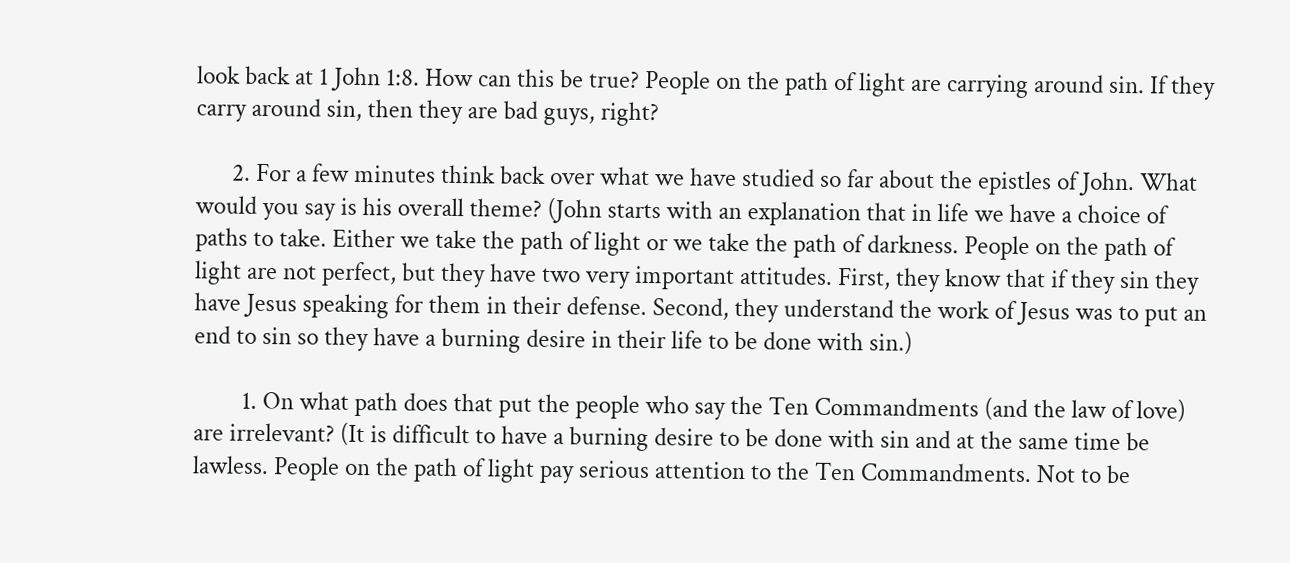look back at 1 John 1:8. How can this be true? People on the path of light are carrying around sin. If they carry around sin, then they are bad guys, right?

      2. For a few minutes think back over what we have studied so far about the epistles of John. What would you say is his overall theme? (John starts with an explanation that in life we have a choice of paths to take. Either we take the path of light or we take the path of darkness. People on the path of light are not perfect, but they have two very important attitudes. First, they know that if they sin they have Jesus speaking for them in their defense. Second, they understand the work of Jesus was to put an end to sin so they have a burning desire in their life to be done with sin.)

        1. On what path does that put the people who say the Ten Commandments (and the law of love) are irrelevant? (It is difficult to have a burning desire to be done with sin and at the same time be lawless. People on the path of light pay serious attention to the Ten Commandments. Not to be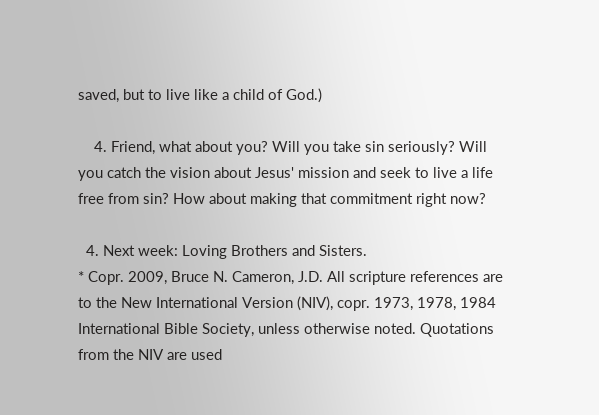saved, but to live like a child of God.)

    4. Friend, what about you? Will you take sin seriously? Will you catch the vision about Jesus' mission and seek to live a life free from sin? How about making that commitment right now?

  4. Next week: Loving Brothers and Sisters.
* Copr. 2009, Bruce N. Cameron, J.D. All scripture references are to the New International Version (NIV), copr. 1973, 1978, 1984 International Bible Society, unless otherwise noted. Quotations from the NIV are used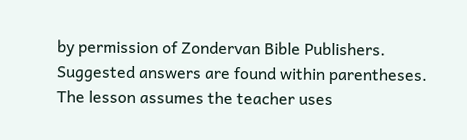by permission of Zondervan Bible Publishers. Suggested answers are found within parentheses. The lesson assumes the teacher uses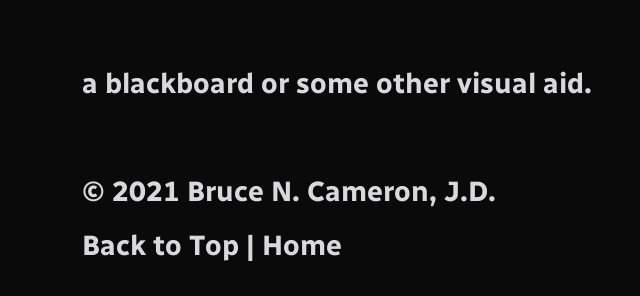a blackboard or some other visual aid.

© 2021 Bruce N. Cameron, J.D.
Back to Top | Home